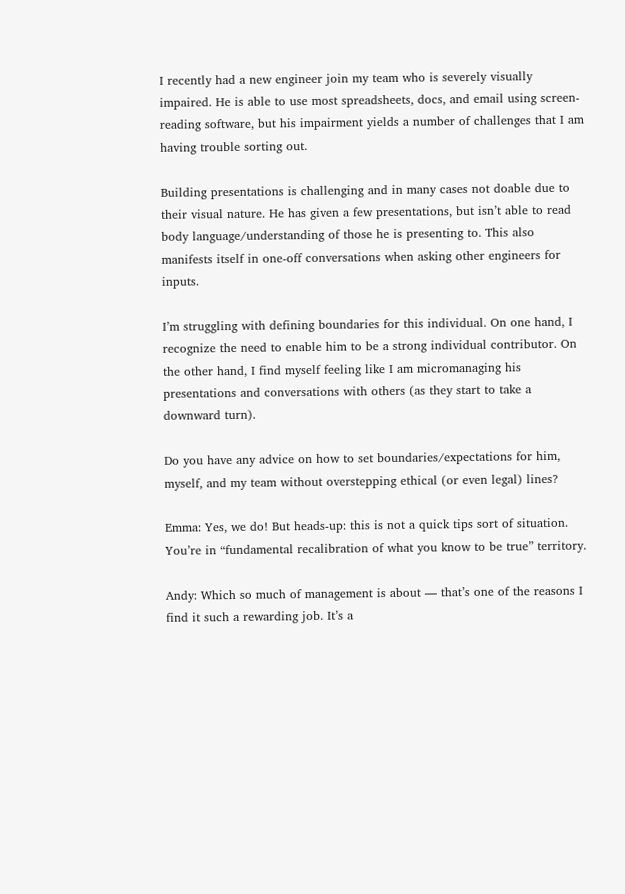I recently had a new engineer join my team who is severely visually impaired. He is able to use most spreadsheets, docs, and email using screen-reading software, but his impairment yields a number of challenges that I am having trouble sorting out.

Building presentations is challenging and in many cases not doable due to their visual nature. He has given a few presentations, but isn’t able to read body language/understanding of those he is presenting to. This also manifests itself in one-off conversations when asking other engineers for inputs.

I’m struggling with defining boundaries for this individual. On one hand, I recognize the need to enable him to be a strong individual contributor. On the other hand, I find myself feeling like I am micromanaging his presentations and conversations with others (as they start to take a downward turn).

Do you have any advice on how to set boundaries/expectations for him, myself, and my team without overstepping ethical (or even legal) lines?

Emma: Yes, we do! But heads-up: this is not a quick tips sort of situation. You’re in “fundamental recalibration of what you know to be true” territory.

Andy: Which so much of management is about — that’s one of the reasons I find it such a rewarding job. It’s a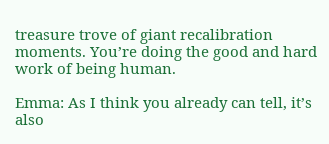treasure trove of giant recalibration moments. You’re doing the good and hard work of being human.

Emma: As I think you already can tell, it’s also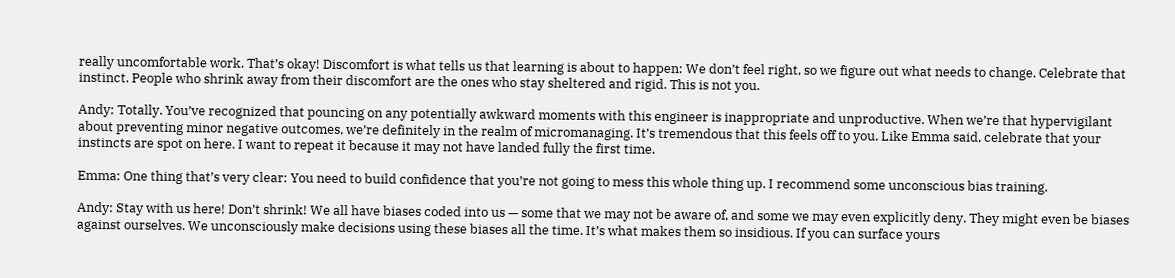really uncomfortable work. That’s okay! Discomfort is what tells us that learning is about to happen: We don’t feel right, so we figure out what needs to change. Celebrate that instinct. People who shrink away from their discomfort are the ones who stay sheltered and rigid. This is not you.

Andy: Totally. You’ve recognized that pouncing on any potentially awkward moments with this engineer is inappropriate and unproductive. When we’re that hypervigilant about preventing minor negative outcomes, we’re definitely in the realm of micromanaging. It’s tremendous that this feels off to you. Like Emma said, celebrate that your instincts are spot on here. I want to repeat it because it may not have landed fully the first time.

Emma: One thing that’s very clear: You need to build confidence that you’re not going to mess this whole thing up. I recommend some unconscious bias training.

Andy: Stay with us here! Don’t shrink! We all have biases coded into us — some that we may not be aware of, and some we may even explicitly deny. They might even be biases against ourselves. We unconsciously make decisions using these biases all the time. It’s what makes them so insidious. If you can surface yours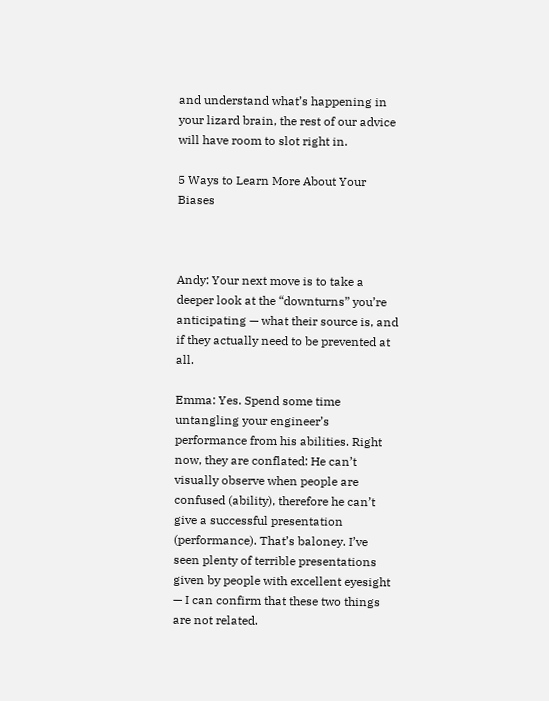and understand what’s happening in your lizard brain, the rest of our advice will have room to slot right in.

5 Ways to Learn More About Your Biases



Andy: Your next move is to take a deeper look at the “downturns” you’re anticipating — what their source is, and if they actually need to be prevented at all.

Emma: Yes. Spend some time untangling your engineer’s performance from his abilities. Right now, they are conflated: He can’t visually observe when people are confused (ability), therefore he can’t give a successful presentation (performance). That’s baloney. I’ve seen plenty of terrible presentations given by people with excellent eyesight — I can confirm that these two things are not related.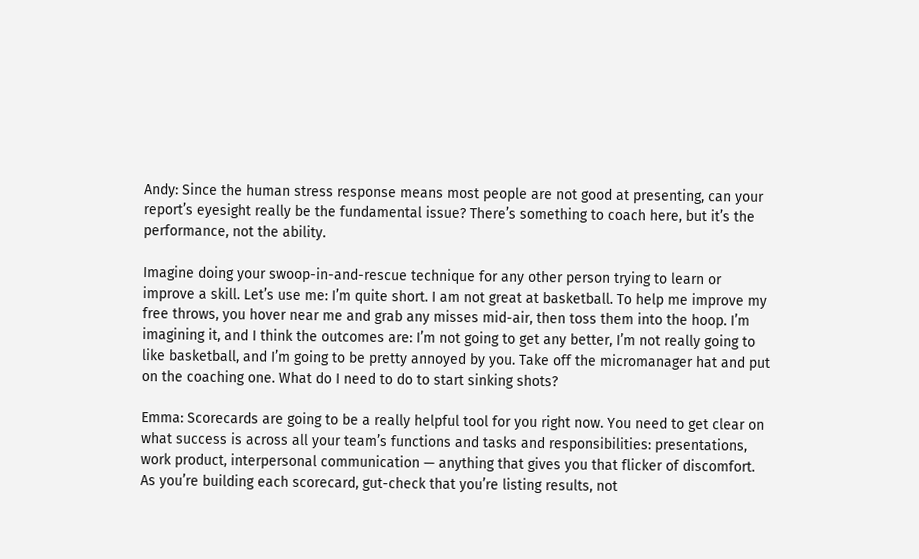Andy: Since the human stress response means most people are not good at presenting, can your report’s eyesight really be the fundamental issue? There’s something to coach here, but it’s the performance, not the ability.

Imagine doing your swoop-in-and-rescue technique for any other person trying to learn or improve a skill. Let’s use me: I’m quite short. I am not great at basketball. To help me improve my free throws, you hover near me and grab any misses mid-air, then toss them into the hoop. I’m imagining it, and I think the outcomes are: I’m not going to get any better, I’m not really going to like basketball, and I’m going to be pretty annoyed by you. Take off the micromanager hat and put on the coaching one. What do I need to do to start sinking shots?

Emma: Scorecards are going to be a really helpful tool for you right now. You need to get clear on what success is across all your team’s functions and tasks and responsibilities: presentations, work product, interpersonal communication — anything that gives you that flicker of discomfort. As you’re building each scorecard, gut-check that you’re listing results, not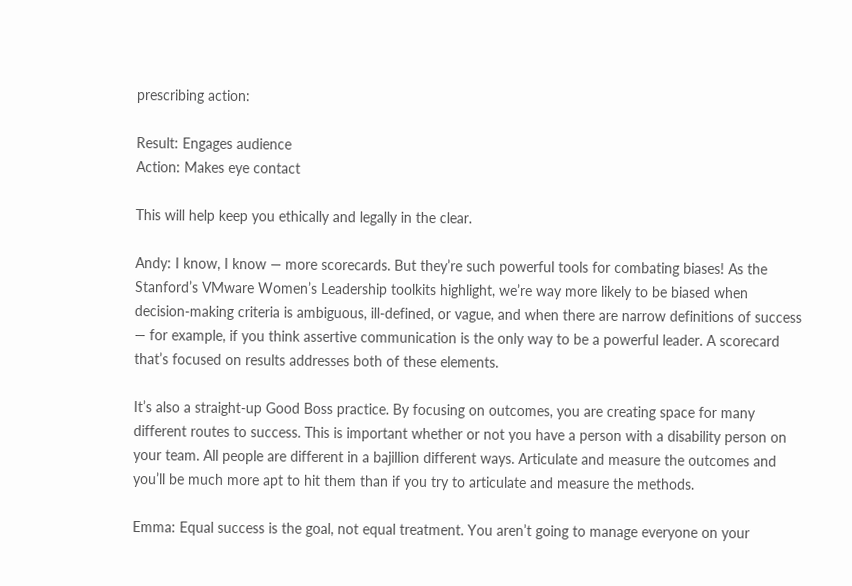prescribing action:

Result: Engages audience
Action: Makes eye contact

This will help keep you ethically and legally in the clear.

Andy: I know, I know — more scorecards. But they’re such powerful tools for combating biases! As the Stanford’s VMware Women’s Leadership toolkits highlight, we’re way more likely to be biased when decision-making criteria is ambiguous, ill-defined, or vague, and when there are narrow definitions of success — for example, if you think assertive communication is the only way to be a powerful leader. A scorecard that’s focused on results addresses both of these elements.

It’s also a straight-up Good Boss practice. By focusing on outcomes, you are creating space for many different routes to success. This is important whether or not you have a person with a disability person on your team. All people are different in a bajillion different ways. Articulate and measure the outcomes and you’ll be much more apt to hit them than if you try to articulate and measure the methods.

Emma: Equal success is the goal, not equal treatment. You aren’t going to manage everyone on your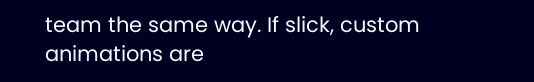team the same way. If slick, custom animations are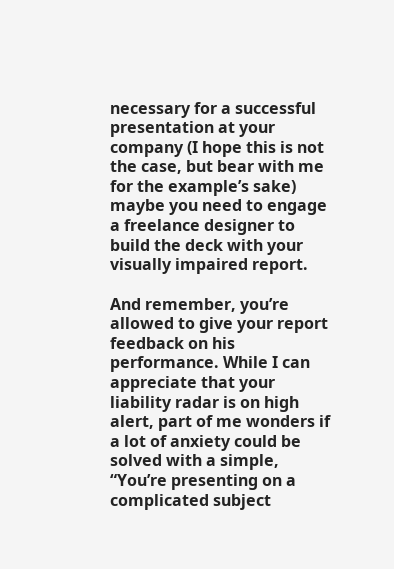necessary for a successful presentation at your company (I hope this is not the case, but bear with me for the example’s sake) maybe you need to engage a freelance designer to build the deck with your visually impaired report.

And remember, you’re allowed to give your report feedback on his performance. While I can appreciate that your liability radar is on high alert, part of me wonders if a lot of anxiety could be solved with a simple, “You’re presenting on a complicated subject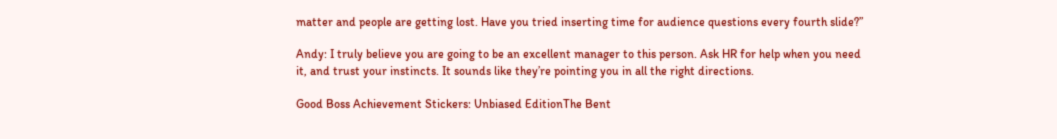matter and people are getting lost. Have you tried inserting time for audience questions every fourth slide?”

Andy: I truly believe you are going to be an excellent manager to this person. Ask HR for help when you need it, and trust your instincts. It sounds like they’re pointing you in all the right directions.

Good Boss Achievement Stickers: Unbiased EditionThe Bent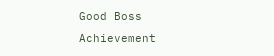Good Boss Achievement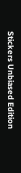Stickers Unbiased Edition